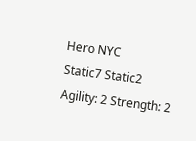Hero NYC
Static7 Static2
Agility: 2 Strength: 2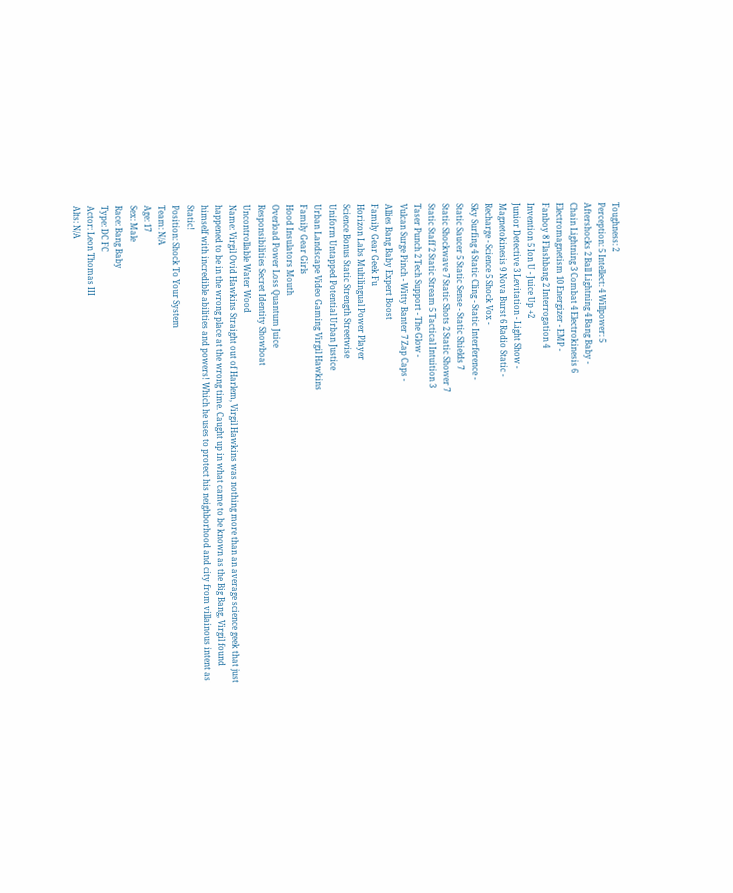Toughness: 2
Perception: 5 Intellect: 4 Willpower: 5
Aftershocks 2 Ball Lightning 4 Bang Baby -
Chain Lightning 3 Combat 4 Electrokinesis 6
Electromagnetism 10 Energizer - EMP -
Fanboy 8 Flashbang 2 Interrogation 4
Invention 5 Ion U - Juice Up +2
Junior Detective 3 Levitation - Light Show -
Magnetokinesis 9 Nova Burst 6 Radio Static -
Recharge - Science 5 Shock Vox -
Sky Surfing 4 Static Cling - Static Interference -
Static Saucer 5 Static Sense - Static Shields 7
Static Shockwave 7 Static Shots 2 Static Shower 7
Static Staff 2 Static Stream 5 Tactical Intuition 3
Taser Punch 2 Tech Support - The Glow -
Vulcan Surge Pinch - Witty Banter 7 Zap Caps -
Allies Bang Baby Expert Boost
Family Gear Geek Fu
Horizon Labs Multilingual Power Player
Science Bonus Static Strength Streetwise
Uniform Untapped Potential Urban Justice
Urban Landscape Video Gaming Virgil Hawkins
Family Gear Girls
Hood Insulators Mouth
Overload Power Loss Quantum Juice
Responsibilities Secret Identity Showboat
Uncontrollable Water Wood
Name: Virgil Ovid Hawkins Straight out of Harlem, Virgil Hawkins was nothing more than an average science geek that just happened to be in the wrong place at the wrong time. Caught up in what came to be known as the Big Bang, Virgil found himself with incredible abilities and powers! Which he uses to protect his neighborhood and city from villainous intent as Static!
Position: Shock To Your System
Team: N/A
Age: 17
Sex: Male
Race: Bang Baby
Type: DC FC
Actor: Leon Thomas III
Alts: N/A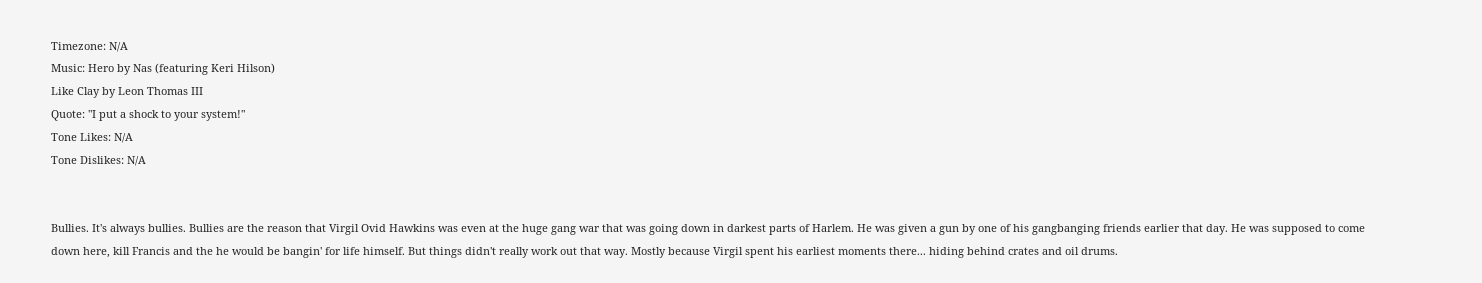Timezone: N/A
Music: Hero by Nas (featuring Keri Hilson)
Like Clay by Leon Thomas III
Quote: "I put a shock to your system!"
Tone Likes: N/A
Tone Dislikes: N/A


Bullies. It's always bullies. Bullies are the reason that Virgil Ovid Hawkins was even at the huge gang war that was going down in darkest parts of Harlem. He was given a gun by one of his gangbanging friends earlier that day. He was supposed to come down here, kill Francis and the he would be bangin' for life himself. But things didn't really work out that way. Mostly because Virgil spent his earliest moments there... hiding behind crates and oil drums.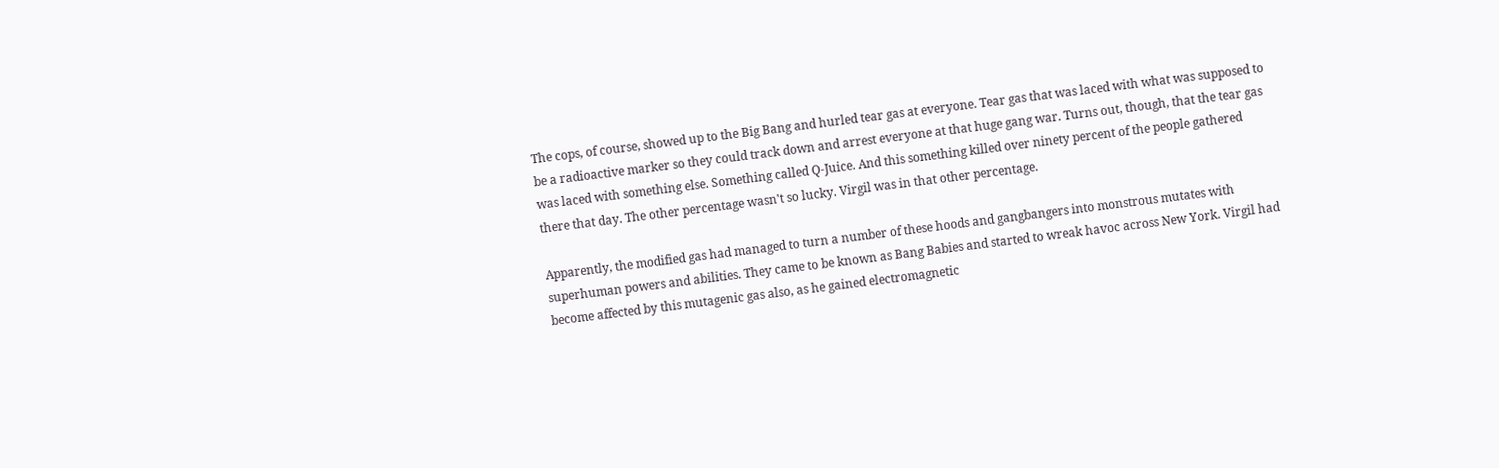The cops, of course, showed up to the Big Bang and hurled tear gas at everyone. Tear gas that was laced with what was supposed to be a radioactive marker so they could track down and arrest everyone at that huge gang war. Turns out, though, that the tear gas was laced with something else. Something called Q-Juice. And this something killed over ninety percent of the people gathered there that day. The other percentage wasn't so lucky. Virgil was in that other percentage.

Apparently, the modified gas had managed to turn a number of these hoods and gangbangers into monstrous mutates with superhuman powers and abilities. They came to be known as Bang Babies and started to wreak havoc across New York. Virgil had become affected by this mutagenic gas also, as he gained electromagnetic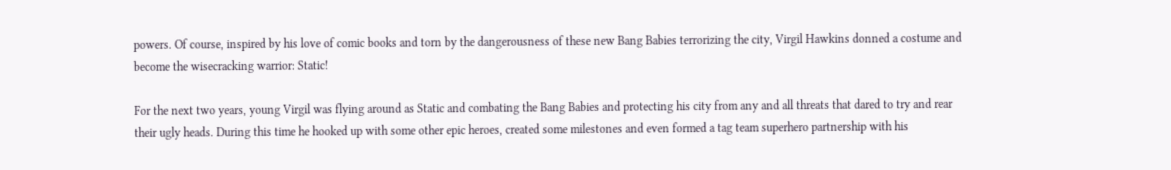powers. Of course, inspired by his love of comic books and torn by the dangerousness of these new Bang Babies terrorizing the city, Virgil Hawkins donned a costume and become the wisecracking warrior: Static!

For the next two years, young Virgil was flying around as Static and combating the Bang Babies and protecting his city from any and all threats that dared to try and rear their ugly heads. During this time he hooked up with some other epic heroes, created some milestones and even formed a tag team superhero partnership with his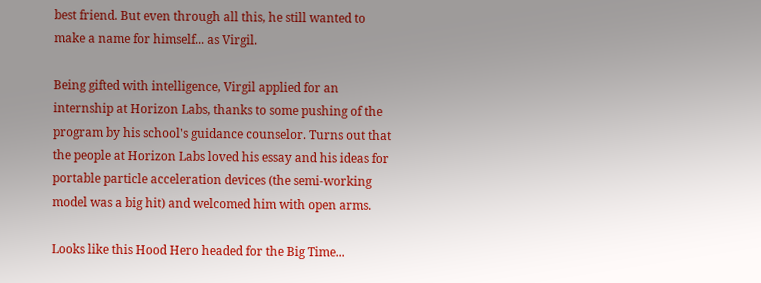best friend. But even through all this, he still wanted to make a name for himself... as Virgil.

Being gifted with intelligence, Virgil applied for an internship at Horizon Labs, thanks to some pushing of the program by his school's guidance counselor. Turns out that the people at Horizon Labs loved his essay and his ideas for portable particle acceleration devices (the semi-working model was a big hit) and welcomed him with open arms.

Looks like this Hood Hero headed for the Big Time...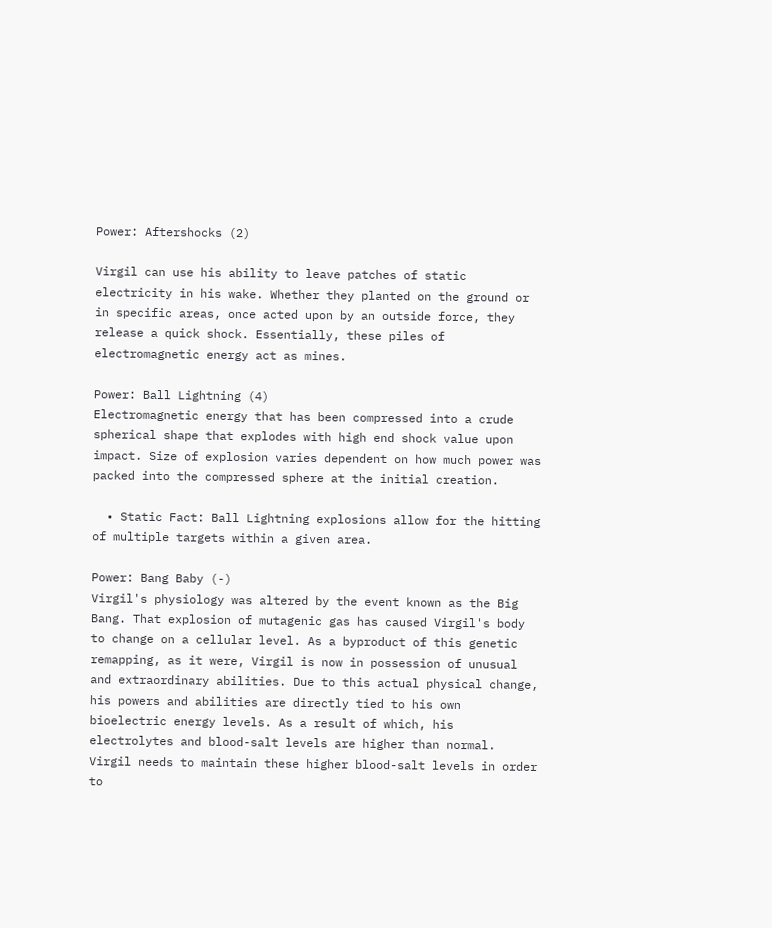Power: Aftershocks (2)

Virgil can use his ability to leave patches of static electricity in his wake. Whether they planted on the ground or in specific areas, once acted upon by an outside force, they release a quick shock. Essentially, these piles of electromagnetic energy act as mines.

Power: Ball Lightning (4)
Electromagnetic energy that has been compressed into a crude spherical shape that explodes with high end shock value upon impact. Size of explosion varies dependent on how much power was packed into the compressed sphere at the initial creation.

  • Static Fact: Ball Lightning explosions allow for the hitting of multiple targets within a given area.

Power: Bang Baby (-)
Virgil's physiology was altered by the event known as the Big Bang. That explosion of mutagenic gas has caused Virgil's body to change on a cellular level. As a byproduct of this genetic remapping, as it were, Virgil is now in possession of unusual and extraordinary abilities. Due to this actual physical change, his powers and abilities are directly tied to his own bioelectric energy levels. As a result of which, his electrolytes and blood-salt levels are higher than normal. Virgil needs to maintain these higher blood-salt levels in order to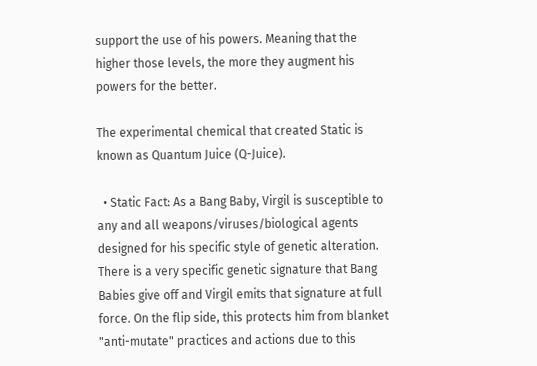support the use of his powers. Meaning that the higher those levels, the more they augment his powers for the better.

The experimental chemical that created Static is known as Quantum Juice (Q-Juice).

  • Static Fact: As a Bang Baby, Virgil is susceptible to any and all weapons/viruses/biological agents designed for his specific style of genetic alteration. There is a very specific genetic signature that Bang Babies give off and Virgil emits that signature at full force. On the flip side, this protects him from blanket "anti-mutate" practices and actions due to this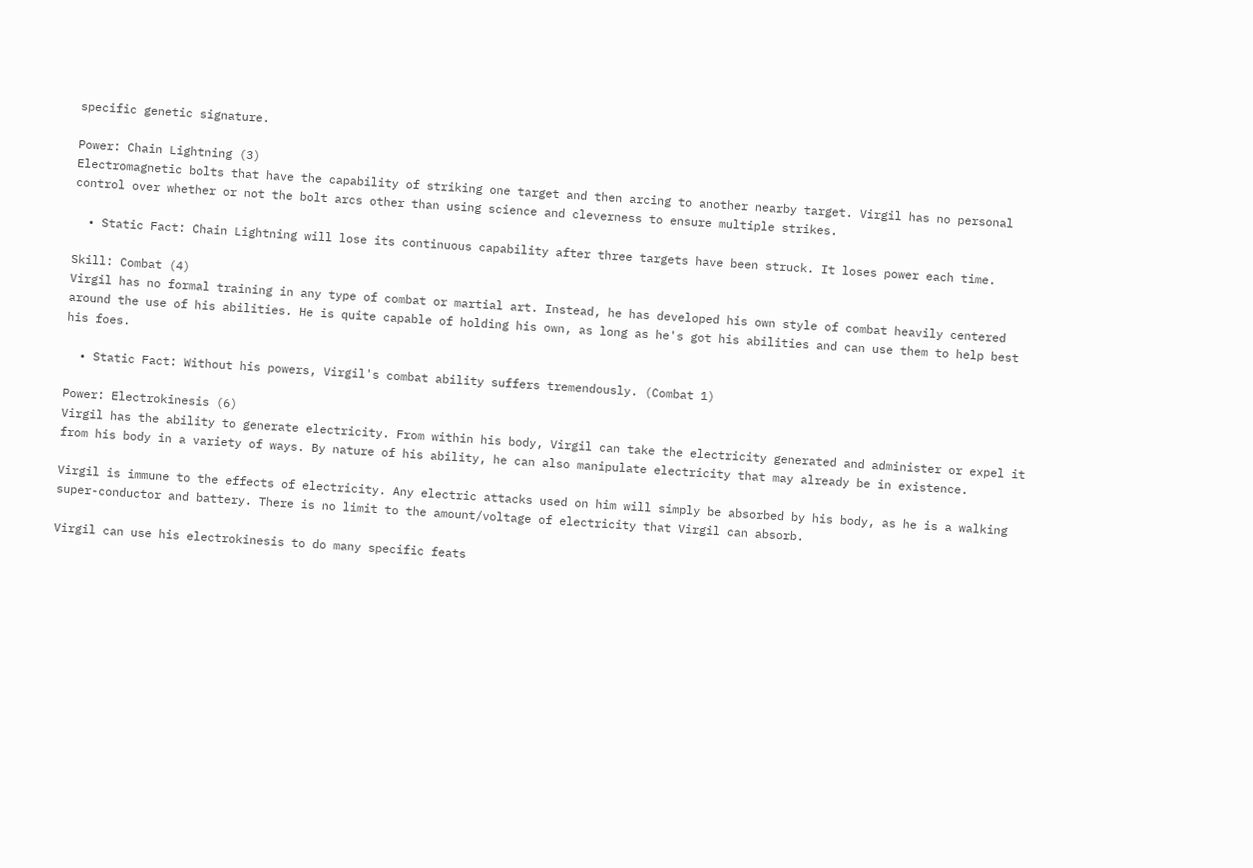specific genetic signature.

Power: Chain Lightning (3)
Electromagnetic bolts that have the capability of striking one target and then arcing to another nearby target. Virgil has no personal control over whether or not the bolt arcs other than using science and cleverness to ensure multiple strikes.

  • Static Fact: Chain Lightning will lose its continuous capability after three targets have been struck. It loses power each time.

Skill: Combat (4)
Virgil has no formal training in any type of combat or martial art. Instead, he has developed his own style of combat heavily centered around the use of his abilities. He is quite capable of holding his own, as long as he's got his abilities and can use them to help best his foes.

  • Static Fact: Without his powers, Virgil's combat ability suffers tremendously. (Combat 1)

Power: Electrokinesis (6)
Virgil has the ability to generate electricity. From within his body, Virgil can take the electricity generated and administer or expel it from his body in a variety of ways. By nature of his ability, he can also manipulate electricity that may already be in existence.

Virgil is immune to the effects of electricity. Any electric attacks used on him will simply be absorbed by his body, as he is a walking super-conductor and battery. There is no limit to the amount/voltage of electricity that Virgil can absorb.

Virgil can use his electrokinesis to do many specific feats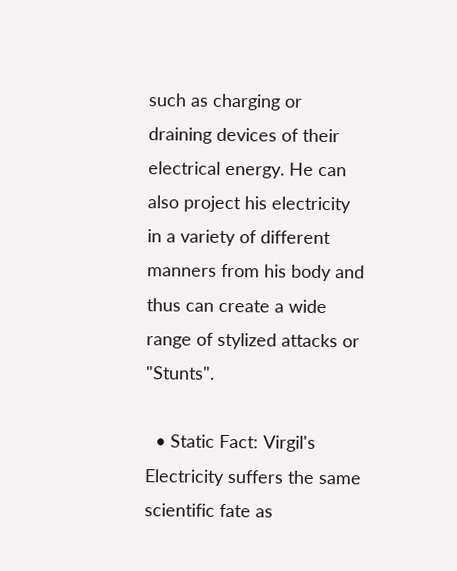such as charging or draining devices of their electrical energy. He can also project his electricity in a variety of different manners from his body and thus can create a wide range of stylized attacks or "Stunts".

  • Static Fact: Virgil's Electricity suffers the same scientific fate as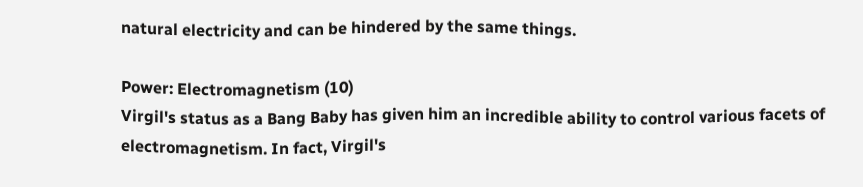natural electricity and can be hindered by the same things.

Power: Electromagnetism (10)
Virgil's status as a Bang Baby has given him an incredible ability to control various facets of electromagnetism. In fact, Virgil's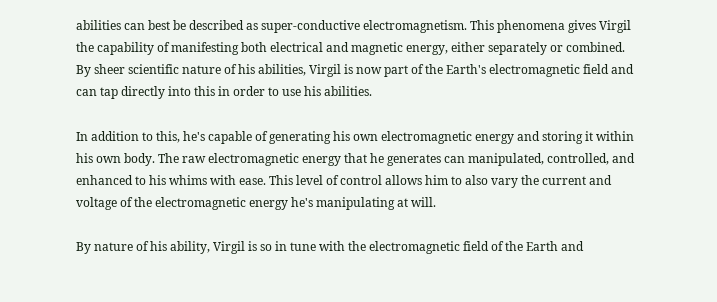abilities can best be described as super-conductive electromagnetism. This phenomena gives Virgil the capability of manifesting both electrical and magnetic energy, either separately or combined. By sheer scientific nature of his abilities, Virgil is now part of the Earth's electromagnetic field and can tap directly into this in order to use his abilities.

In addition to this, he's capable of generating his own electromagnetic energy and storing it within his own body. The raw electromagnetic energy that he generates can manipulated, controlled, and enhanced to his whims with ease. This level of control allows him to also vary the current and voltage of the electromagnetic energy he's manipulating at will.

By nature of his ability, Virgil is so in tune with the electromagnetic field of the Earth and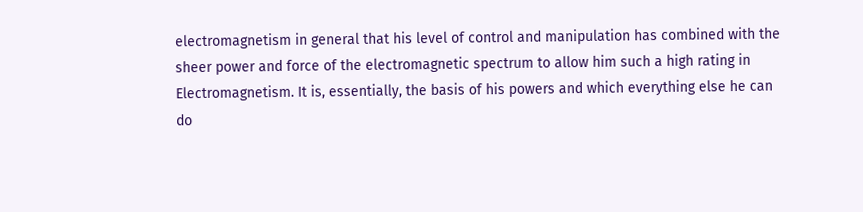electromagnetism in general that his level of control and manipulation has combined with the sheer power and force of the electromagnetic spectrum to allow him such a high rating in Electromagnetism. It is, essentially, the basis of his powers and which everything else he can do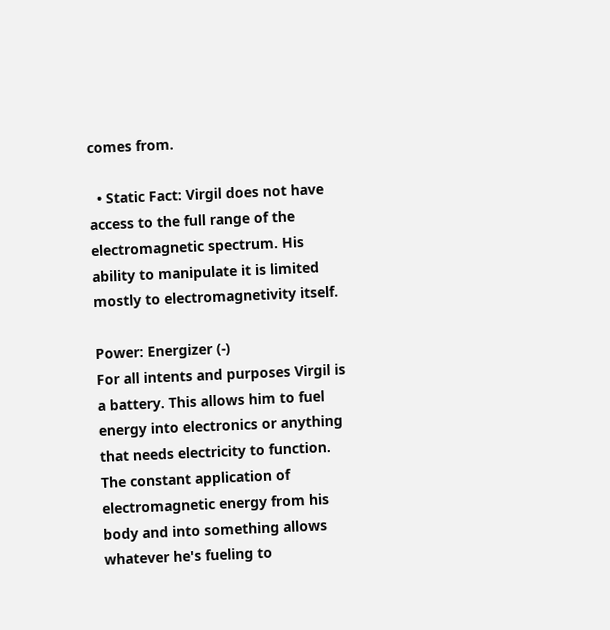comes from.

  • Static Fact: Virgil does not have access to the full range of the electromagnetic spectrum. His ability to manipulate it is limited mostly to electromagnetivity itself.

Power: Energizer (-)
For all intents and purposes Virgil is a battery. This allows him to fuel energy into electronics or anything that needs electricity to function. The constant application of electromagnetic energy from his body and into something allows whatever he's fueling to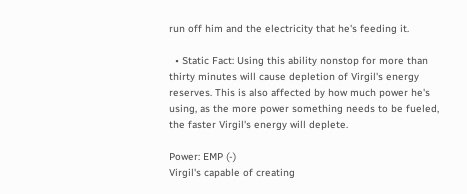run off him and the electricity that he's feeding it.

  • Static Fact: Using this ability nonstop for more than thirty minutes will cause depletion of Virgil's energy reserves. This is also affected by how much power he's using, as the more power something needs to be fueled, the faster Virgil's energy will deplete.

Power: EMP (-)
Virgil's capable of creating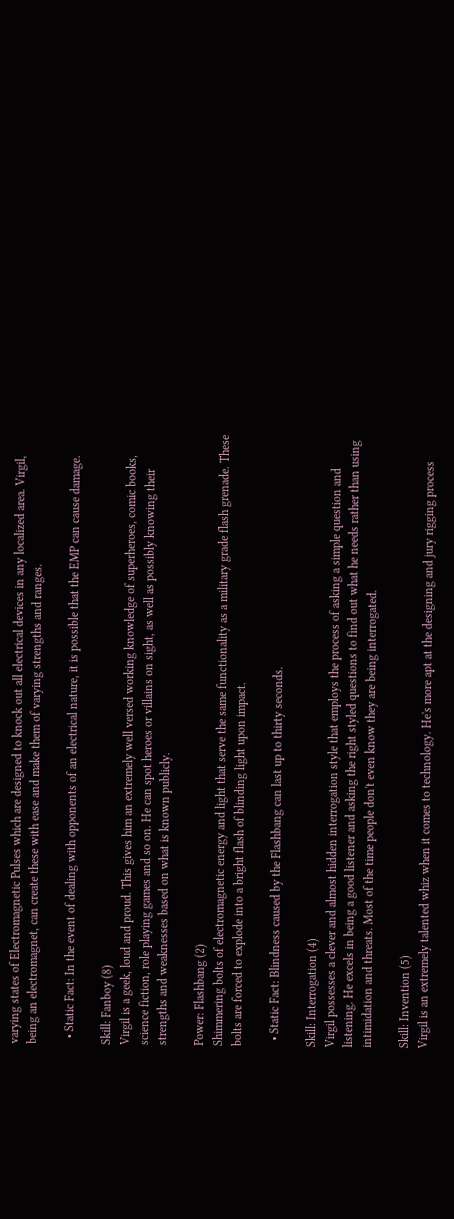varying states of Electromagnetic Pulses which are designed to knock out all electrical devices in any localized area. Virgil, being an electromagnet, can create these with ease and make them of varying strengths and ranges.

  • Static Fact: In the event of dealing with opponents of an electrical nature, it is possible that the EMP can cause damage.

Skill: Fanboy (8)
Virgil is a geek, loud and proud. This gives him an extremely well versed working knowledge of superheroes, comic books, science fiction, role playing games and so on. He can spot heroes or villains on sight, as well as possibly knowing their strengths and weaknesses based on what is known publicly.

Power: Flashbang (2)
Shimmering bolts of electromagnetic energy and light that serve the same functionality as a military grade flash grenade. These bolts are forced to explode into a bright flash of blinding light upon impact.

  • Static Fact: Blindness caused by the Flashbang can last up to thirty seconds.

Skill: Interrogation (4)
Virgil possesses a clever and almost hidden interrogation style that employs the process of asking a simple question and listening. He excels in being a good listener and asking the right styled questions to find out what he needs rather than using intimidation and threats. Most of the time people don't even know they are being interrogated.

Skill: Invention (5)
Virgil is an extremely talented whiz when it comes to technology. He's more apt at the designing and jury rigging process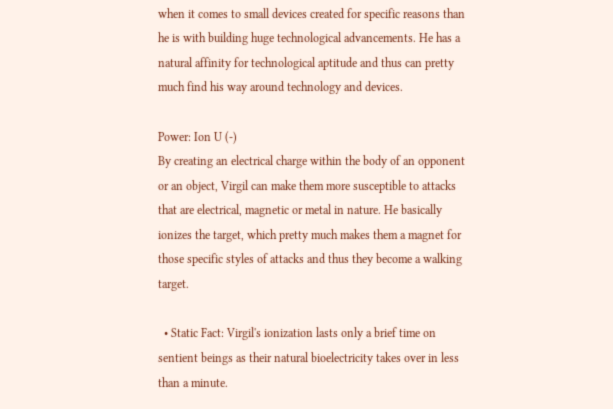when it comes to small devices created for specific reasons than he is with building huge technological advancements. He has a natural affinity for technological aptitude and thus can pretty much find his way around technology and devices.

Power: Ion U (-)
By creating an electrical charge within the body of an opponent or an object, Virgil can make them more susceptible to attacks that are electrical, magnetic or metal in nature. He basically ionizes the target, which pretty much makes them a magnet for those specific styles of attacks and thus they become a walking target.

  • Static Fact: Virgil's ionization lasts only a brief time on sentient beings as their natural bioelectricity takes over in less than a minute.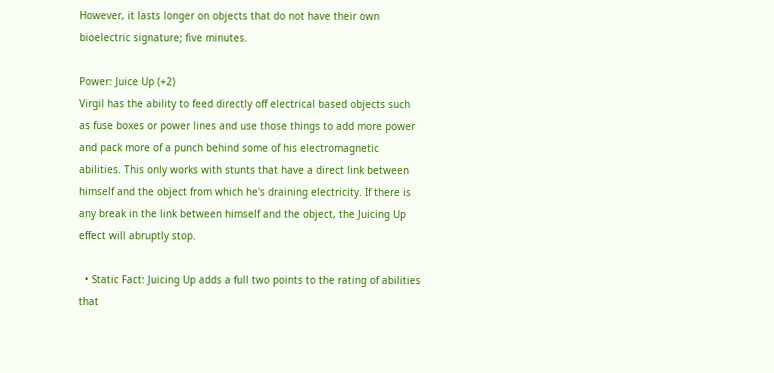However, it lasts longer on objects that do not have their own bioelectric signature; five minutes.

Power: Juice Up (+2)
Virgil has the ability to feed directly off electrical based objects such as fuse boxes or power lines and use those things to add more power and pack more of a punch behind some of his electromagnetic abilities. This only works with stunts that have a direct link between himself and the object from which he's draining electricity. If there is any break in the link between himself and the object, the Juicing Up effect will abruptly stop.

  • Static Fact: Juicing Up adds a full two points to the rating of abilities that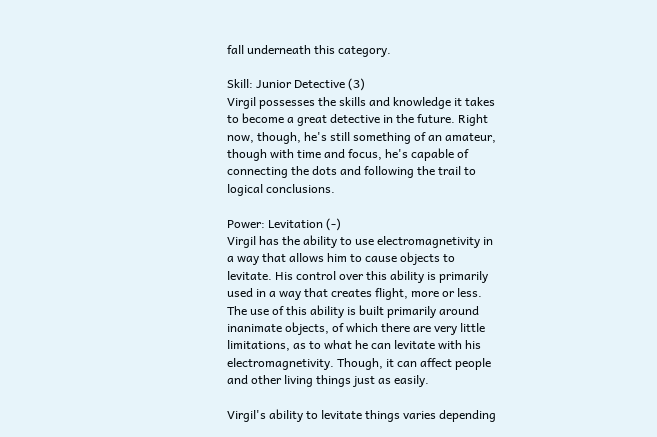fall underneath this category.

Skill: Junior Detective (3)
Virgil possesses the skills and knowledge it takes to become a great detective in the future. Right now, though, he's still something of an amateur, though with time and focus, he's capable of connecting the dots and following the trail to logical conclusions.

Power: Levitation (-)
Virgil has the ability to use electromagnetivity in a way that allows him to cause objects to levitate. His control over this ability is primarily used in a way that creates flight, more or less. The use of this ability is built primarily around inanimate objects, of which there are very little limitations, as to what he can levitate with his electromagnetivity. Though, it can affect people and other living things just as easily.

Virgil's ability to levitate things varies depending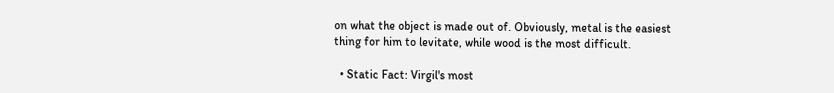on what the object is made out of. Obviously, metal is the easiest thing for him to levitate, while wood is the most difficult.

  • Static Fact: Virgil's most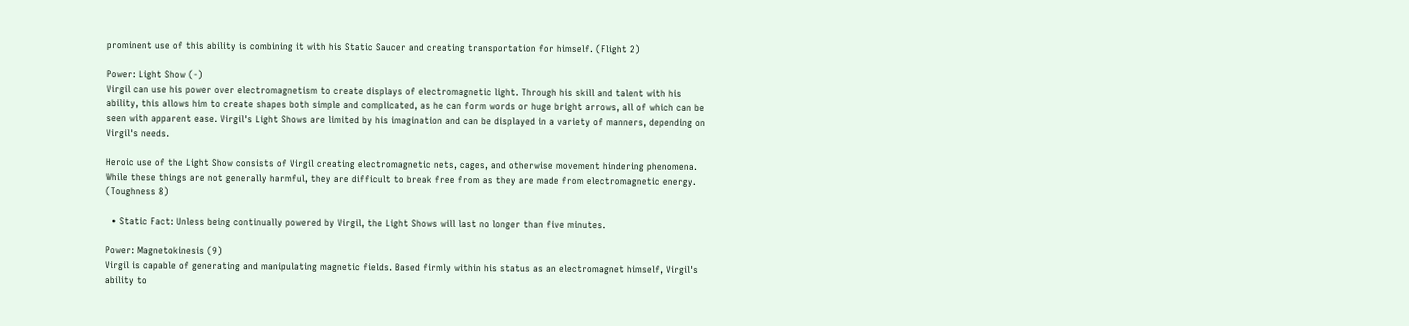prominent use of this ability is combining it with his Static Saucer and creating transportation for himself. (Flight 2)

Power: Light Show (-)
Virgil can use his power over electromagnetism to create displays of electromagnetic light. Through his skill and talent with his ability, this allows him to create shapes both simple and complicated, as he can form words or huge bright arrows, all of which can be seen with apparent ease. Virgil's Light Shows are limited by his imagination and can be displayed in a variety of manners, depending on Virgil's needs.

Heroic use of the Light Show consists of Virgil creating electromagnetic nets, cages, and otherwise movement hindering phenomena. While these things are not generally harmful, they are difficult to break free from as they are made from electromagnetic energy. (Toughness 8)

  • Static Fact: Unless being continually powered by Virgil, the Light Shows will last no longer than five minutes.

Power: Magnetokinesis (9)
Virgil is capable of generating and manipulating magnetic fields. Based firmly within his status as an electromagnet himself, Virgil's ability to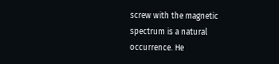screw with the magnetic spectrum is a natural occurrence. He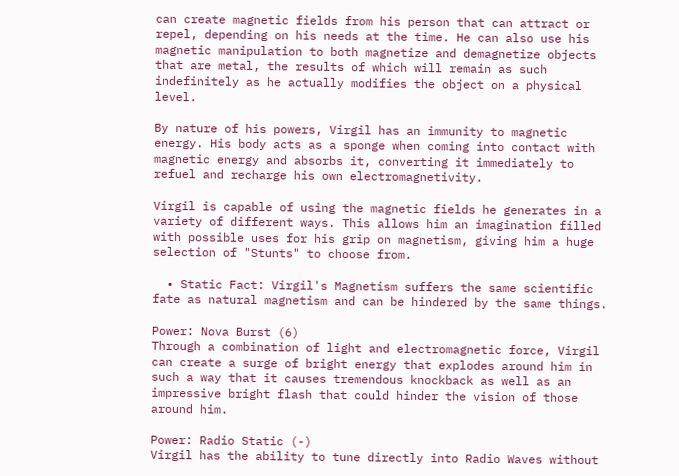can create magnetic fields from his person that can attract or repel, depending on his needs at the time. He can also use his magnetic manipulation to both magnetize and demagnetize objects that are metal, the results of which will remain as such indefinitely as he actually modifies the object on a physical level.

By nature of his powers, Virgil has an immunity to magnetic energy. His body acts as a sponge when coming into contact with magnetic energy and absorbs it, converting it immediately to refuel and recharge his own electromagnetivity.

Virgil is capable of using the magnetic fields he generates in a variety of different ways. This allows him an imagination filled with possible uses for his grip on magnetism, giving him a huge selection of "Stunts" to choose from.

  • Static Fact: Virgil's Magnetism suffers the same scientific fate as natural magnetism and can be hindered by the same things.

Power: Nova Burst (6)
Through a combination of light and electromagnetic force, Virgil can create a surge of bright energy that explodes around him in such a way that it causes tremendous knockback as well as an impressive bright flash that could hinder the vision of those around him.

Power: Radio Static (-)
Virgil has the ability to tune directly into Radio Waves without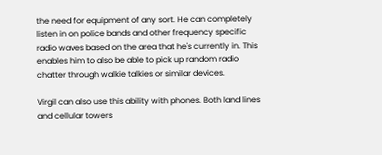the need for equipment of any sort. He can completely listen in on police bands and other frequency specific radio waves based on the area that he's currently in. This enables him to also be able to pick up random radio chatter through walkie talkies or similar devices.

Virgil can also use this ability with phones. Both land lines and cellular towers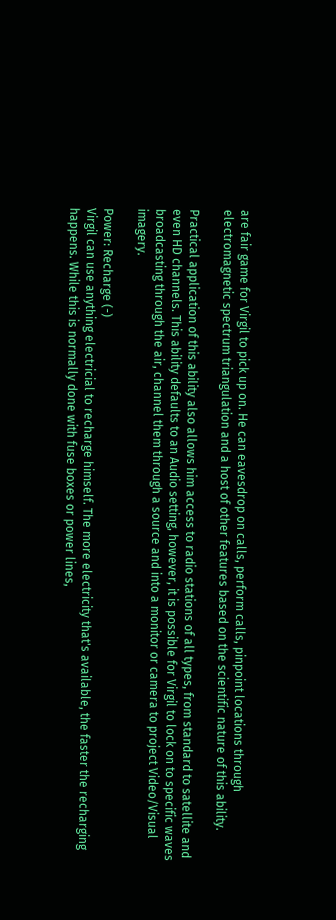are fair game for Virgil to pick up on. He can eavesdrop on calls, perform calls, pinpoint locations through electromagnetic spectrum triangulation and a host of other features based on the scientific nature of this ability.

Practical application of this ability also allows him access to radio stations of all types, from standard to satellite and even HD channels. This ability defaults to an Audio setting, however, it is possible for Virgil to lock on to specific waves broadcasting through the air, channel them through a source and into a monitor or camera to project Video/Visual imagery.

Power: Recharge (-)
Virgil can use anything electricial to recharge himself. The more electricity that's available, the faster the recharging happens. While this is normally done with fuse boxes or power lines,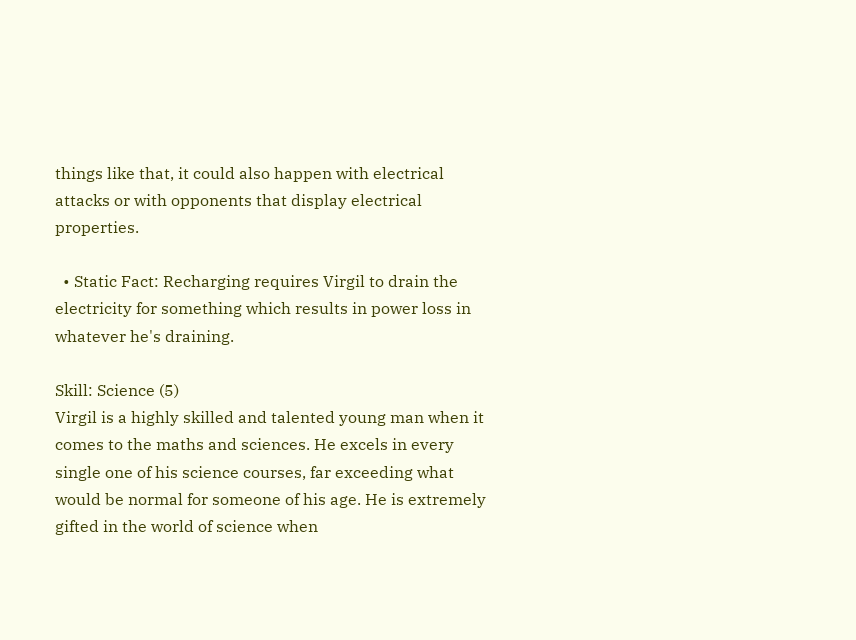things like that, it could also happen with electrical attacks or with opponents that display electrical properties.

  • Static Fact: Recharging requires Virgil to drain the electricity for something which results in power loss in whatever he's draining.

Skill: Science (5)
Virgil is a highly skilled and talented young man when it comes to the maths and sciences. He excels in every single one of his science courses, far exceeding what would be normal for someone of his age. He is extremely gifted in the world of science when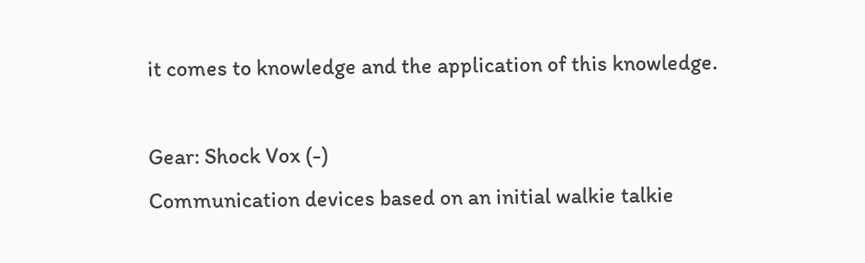it comes to knowledge and the application of this knowledge.

Gear: Shock Vox (-)
Communication devices based on an initial walkie talkie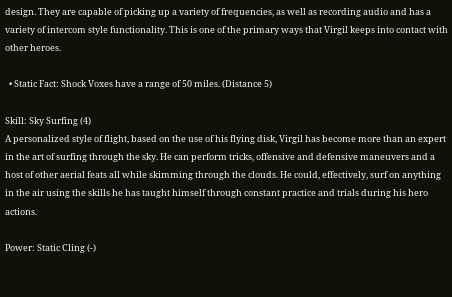design. They are capable of picking up a variety of frequencies, as well as recording audio and has a variety of intercom style functionality. This is one of the primary ways that Virgil keeps into contact with other heroes.

  • Static Fact: Shock Voxes have a range of 50 miles. (Distance 5)

Skill: Sky Surfing (4)
A personalized style of flight, based on the use of his flying disk, Virgil has become more than an expert in the art of surfing through the sky. He can perform tricks, offensive and defensive maneuvers and a host of other aerial feats all while skimming through the clouds. He could, effectively, surf on anything in the air using the skills he has taught himself through constant practice and trials during his hero actions.

Power: Static Cling (-)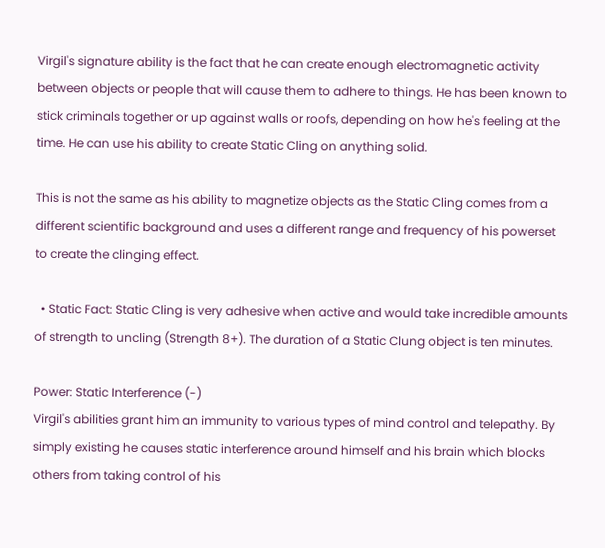Virgil's signature ability is the fact that he can create enough electromagnetic activity between objects or people that will cause them to adhere to things. He has been known to stick criminals together or up against walls or roofs, depending on how he's feeling at the time. He can use his ability to create Static Cling on anything solid.

This is not the same as his ability to magnetize objects as the Static Cling comes from a different scientific background and uses a different range and frequency of his powerset to create the clinging effect.

  • Static Fact: Static Cling is very adhesive when active and would take incredible amounts of strength to uncling (Strength 8+). The duration of a Static Clung object is ten minutes.

Power: Static Interference (-)
Virgil's abilities grant him an immunity to various types of mind control and telepathy. By simply existing he causes static interference around himself and his brain which blocks others from taking control of his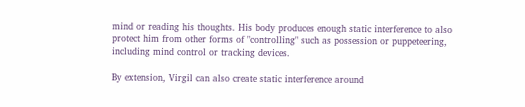mind or reading his thoughts. His body produces enough static interference to also protect him from other forms of "controlling" such as possession or puppeteering, including mind control or tracking devices.

By extension, Virgil can also create static interference around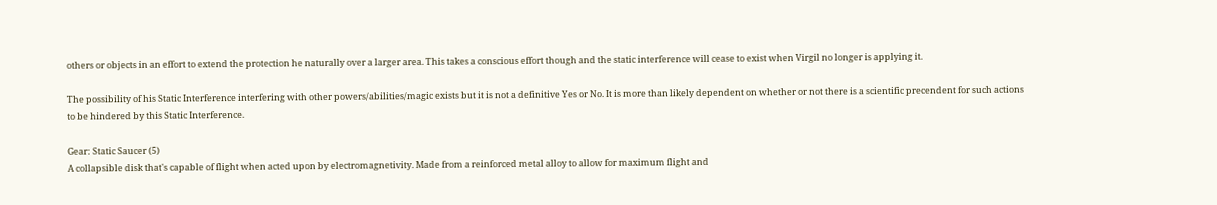others or objects in an effort to extend the protection he naturally over a larger area. This takes a conscious effort though and the static interference will cease to exist when Virgil no longer is applying it.

The possibility of his Static Interference interfering with other powers/abilities/magic exists but it is not a definitive Yes or No. It is more than likely dependent on whether or not there is a scientific precendent for such actions to be hindered by this Static Interference.

Gear: Static Saucer (5)
A collapsible disk that's capable of flight when acted upon by electromagnetivity. Made from a reinforced metal alloy to allow for maximum flight and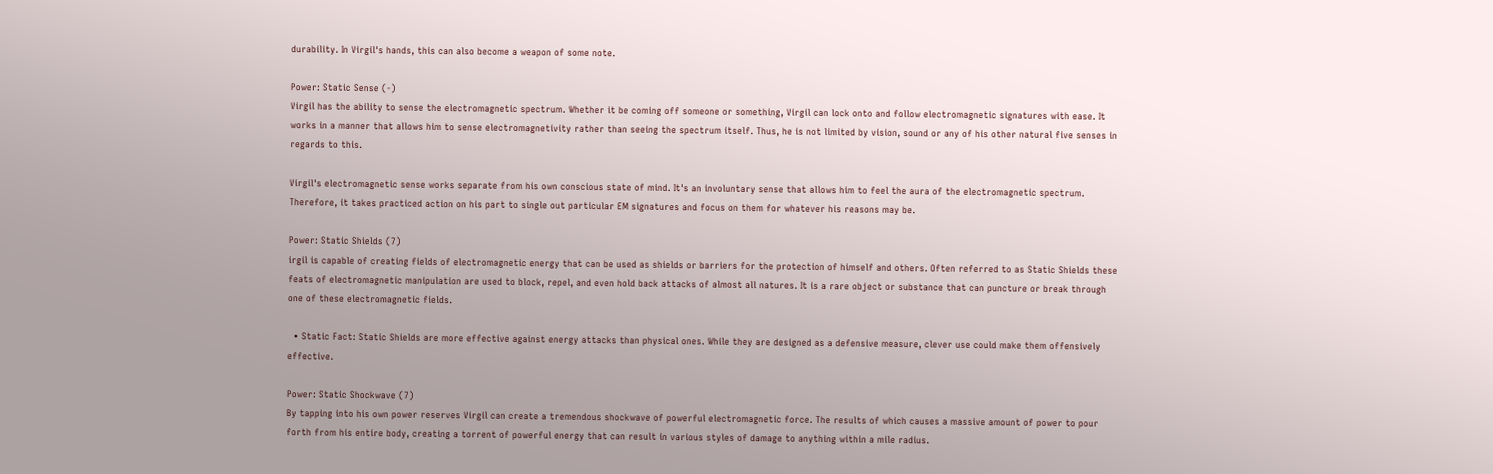durability. In Virgil's hands, this can also become a weapon of some note.

Power: Static Sense (-)
Virgil has the ability to sense the electromagnetic spectrum. Whether it be coming off someone or something, Virgil can lock onto and follow electromagnetic signatures with ease. It works in a manner that allows him to sense electromagnetivity rather than seeing the spectrum itself. Thus, he is not limited by vision, sound or any of his other natural five senses in regards to this.

Virgil's electromagnetic sense works separate from his own conscious state of mind. It's an involuntary sense that allows him to feel the aura of the electromagnetic spectrum. Therefore, it takes practiced action on his part to single out particular EM signatures and focus on them for whatever his reasons may be.

Power: Static Shields (7)
irgil is capable of creating fields of electromagnetic energy that can be used as shields or barriers for the protection of himself and others. Often referred to as Static Shields these feats of electromagnetic manipulation are used to block, repel, and even hold back attacks of almost all natures. It is a rare object or substance that can puncture or break through one of these electromagnetic fields.

  • Static Fact: Static Shields are more effective against energy attacks than physical ones. While they are designed as a defensive measure, clever use could make them offensively effective.

Power: Static Shockwave (7)
By tapping into his own power reserves Virgil can create a tremendous shockwave of powerful electromagnetic force. The results of which causes a massive amount of power to pour forth from his entire body, creating a torrent of powerful energy that can result in various styles of damage to anything within a mile radius.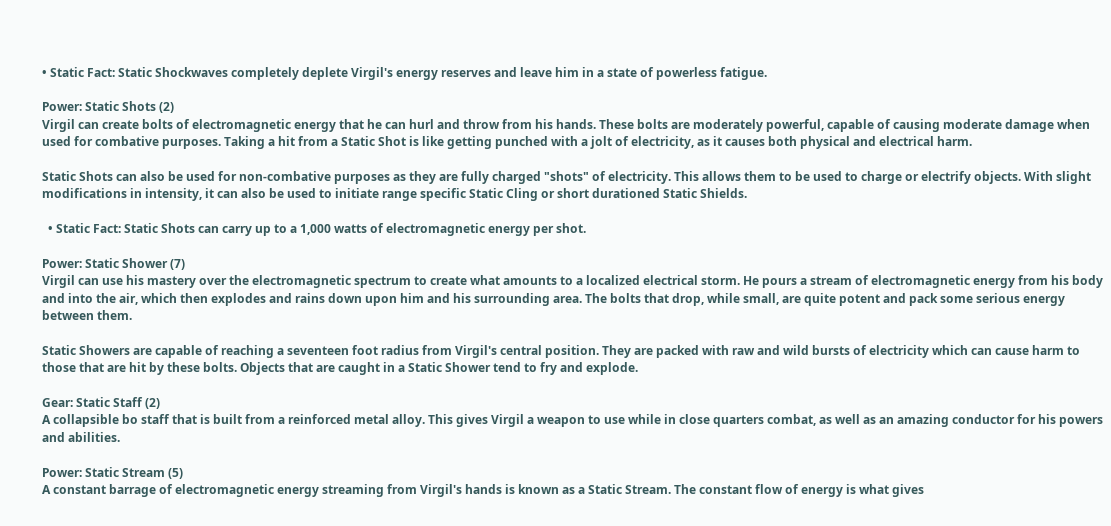• Static Fact: Static Shockwaves completely deplete Virgil's energy reserves and leave him in a state of powerless fatigue.

Power: Static Shots (2)
Virgil can create bolts of electromagnetic energy that he can hurl and throw from his hands. These bolts are moderately powerful, capable of causing moderate damage when used for combative purposes. Taking a hit from a Static Shot is like getting punched with a jolt of electricity, as it causes both physical and electrical harm.

Static Shots can also be used for non-combative purposes as they are fully charged "shots" of electricity. This allows them to be used to charge or electrify objects. With slight modifications in intensity, it can also be used to initiate range specific Static Cling or short durationed Static Shields.

  • Static Fact: Static Shots can carry up to a 1,000 watts of electromagnetic energy per shot.

Power: Static Shower (7)
Virgil can use his mastery over the electromagnetic spectrum to create what amounts to a localized electrical storm. He pours a stream of electromagnetic energy from his body and into the air, which then explodes and rains down upon him and his surrounding area. The bolts that drop, while small, are quite potent and pack some serious energy between them.

Static Showers are capable of reaching a seventeen foot radius from Virgil's central position. They are packed with raw and wild bursts of electricity which can cause harm to those that are hit by these bolts. Objects that are caught in a Static Shower tend to fry and explode.

Gear: Static Staff (2)
A collapsible bo staff that is built from a reinforced metal alloy. This gives Virgil a weapon to use while in close quarters combat, as well as an amazing conductor for his powers and abilities.

Power: Static Stream (5)
A constant barrage of electromagnetic energy streaming from Virgil's hands is known as a Static Stream. The constant flow of energy is what gives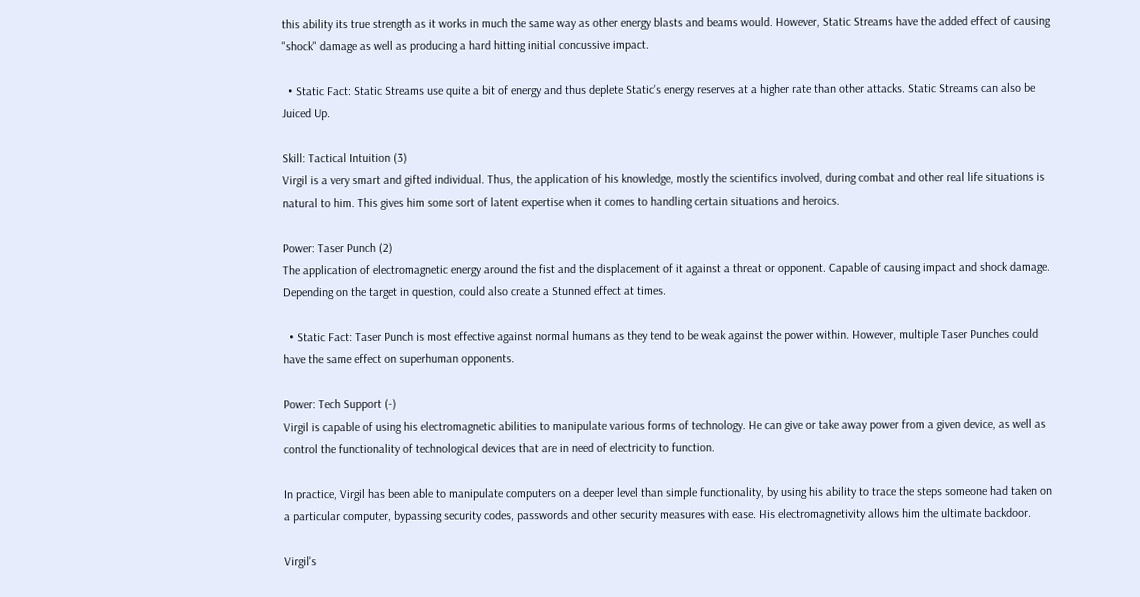this ability its true strength as it works in much the same way as other energy blasts and beams would. However, Static Streams have the added effect of causing "shock" damage as well as producing a hard hitting initial concussive impact.

  • Static Fact: Static Streams use quite a bit of energy and thus deplete Static's energy reserves at a higher rate than other attacks. Static Streams can also be Juiced Up.

Skill: Tactical Intuition (3)
Virgil is a very smart and gifted individual. Thus, the application of his knowledge, mostly the scientifics involved, during combat and other real life situations is natural to him. This gives him some sort of latent expertise when it comes to handling certain situations and heroics.

Power: Taser Punch (2)
The application of electromagnetic energy around the fist and the displacement of it against a threat or opponent. Capable of causing impact and shock damage. Depending on the target in question, could also create a Stunned effect at times.

  • Static Fact: Taser Punch is most effective against normal humans as they tend to be weak against the power within. However, multiple Taser Punches could have the same effect on superhuman opponents.

Power: Tech Support (-)
Virgil is capable of using his electromagnetic abilities to manipulate various forms of technology. He can give or take away power from a given device, as well as control the functionality of technological devices that are in need of electricity to function.

In practice, Virgil has been able to manipulate computers on a deeper level than simple functionality, by using his ability to trace the steps someone had taken on a particular computer, bypassing security codes, passwords and other security measures with ease. His electromagnetivity allows him the ultimate backdoor.

Virgil's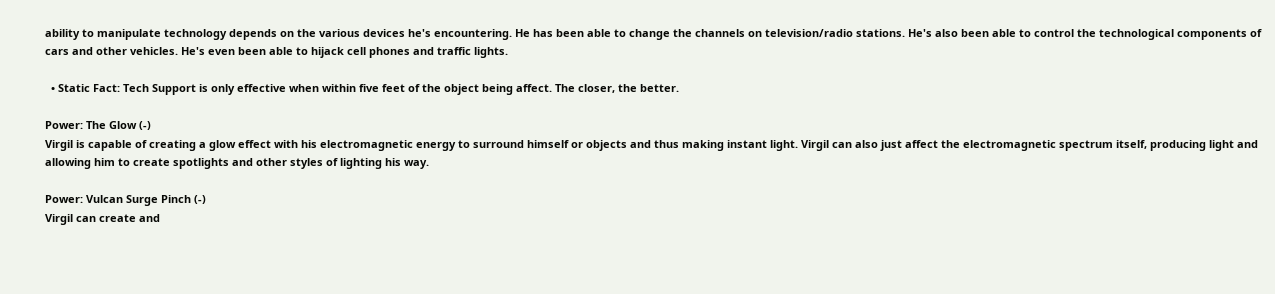ability to manipulate technology depends on the various devices he's encountering. He has been able to change the channels on television/radio stations. He's also been able to control the technological components of cars and other vehicles. He's even been able to hijack cell phones and traffic lights.

  • Static Fact: Tech Support is only effective when within five feet of the object being affect. The closer, the better.

Power: The Glow (-)
Virgil is capable of creating a glow effect with his electromagnetic energy to surround himself or objects and thus making instant light. Virgil can also just affect the electromagnetic spectrum itself, producing light and allowing him to create spotlights and other styles of lighting his way.

Power: Vulcan Surge Pinch (-)
Virgil can create and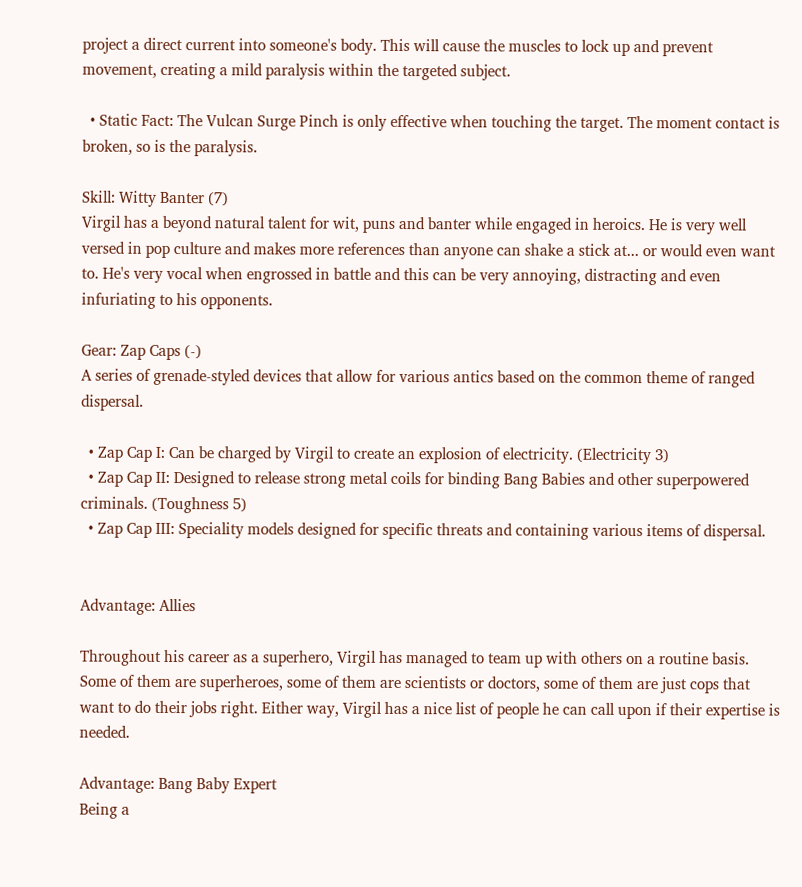project a direct current into someone's body. This will cause the muscles to lock up and prevent movement, creating a mild paralysis within the targeted subject.

  • Static Fact: The Vulcan Surge Pinch is only effective when touching the target. The moment contact is broken, so is the paralysis.

Skill: Witty Banter (7)
Virgil has a beyond natural talent for wit, puns and banter while engaged in heroics. He is very well versed in pop culture and makes more references than anyone can shake a stick at... or would even want to. He's very vocal when engrossed in battle and this can be very annoying, distracting and even infuriating to his opponents.

Gear: Zap Caps (-)
A series of grenade-styled devices that allow for various antics based on the common theme of ranged dispersal.

  • Zap Cap I: Can be charged by Virgil to create an explosion of electricity. (Electricity 3)
  • Zap Cap II: Designed to release strong metal coils for binding Bang Babies and other superpowered criminals. (Toughness 5)
  • Zap Cap III: Speciality models designed for specific threats and containing various items of dispersal.


Advantage: Allies

Throughout his career as a superhero, Virgil has managed to team up with others on a routine basis. Some of them are superheroes, some of them are scientists or doctors, some of them are just cops that want to do their jobs right. Either way, Virgil has a nice list of people he can call upon if their expertise is needed.

Advantage: Bang Baby Expert
Being a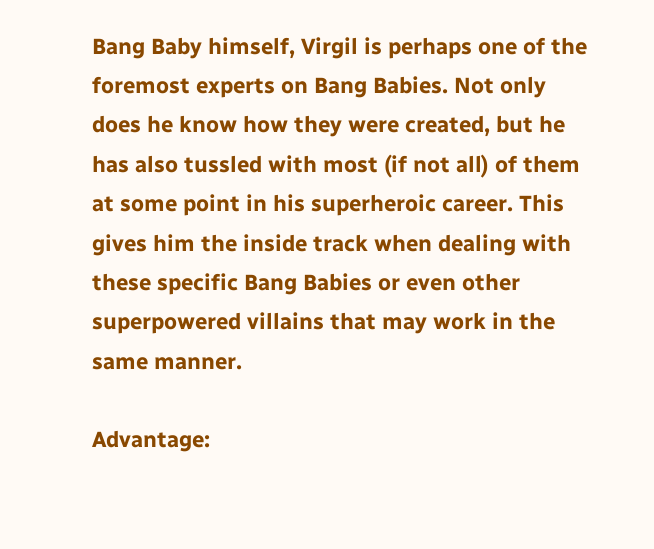Bang Baby himself, Virgil is perhaps one of the foremost experts on Bang Babies. Not only does he know how they were created, but he has also tussled with most (if not all) of them at some point in his superheroic career. This gives him the inside track when dealing with these specific Bang Babies or even other superpowered villains that may work in the same manner.

Advantage: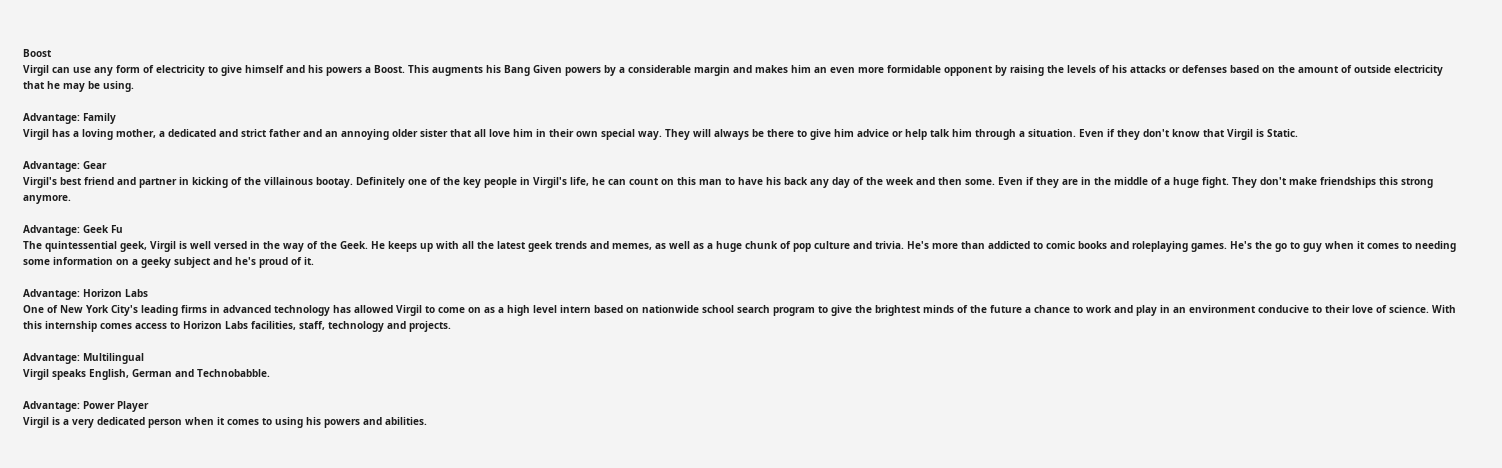Boost
Virgil can use any form of electricity to give himself and his powers a Boost. This augments his Bang Given powers by a considerable margin and makes him an even more formidable opponent by raising the levels of his attacks or defenses based on the amount of outside electricity that he may be using.

Advantage: Family
Virgil has a loving mother, a dedicated and strict father and an annoying older sister that all love him in their own special way. They will always be there to give him advice or help talk him through a situation. Even if they don't know that Virgil is Static.

Advantage: Gear
Virgil's best friend and partner in kicking of the villainous bootay. Definitely one of the key people in Virgil's life, he can count on this man to have his back any day of the week and then some. Even if they are in the middle of a huge fight. They don't make friendships this strong anymore.

Advantage: Geek Fu
The quintessential geek, Virgil is well versed in the way of the Geek. He keeps up with all the latest geek trends and memes, as well as a huge chunk of pop culture and trivia. He's more than addicted to comic books and roleplaying games. He's the go to guy when it comes to needing some information on a geeky subject and he's proud of it.

Advantage: Horizon Labs
One of New York City's leading firms in advanced technology has allowed Virgil to come on as a high level intern based on nationwide school search program to give the brightest minds of the future a chance to work and play in an environment conducive to their love of science. With this internship comes access to Horizon Labs facilities, staff, technology and projects.

Advantage: Multilingual
Virgil speaks English, German and Technobabble.

Advantage: Power Player
Virgil is a very dedicated person when it comes to using his powers and abilities.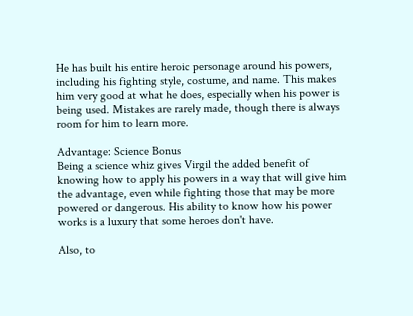He has built his entire heroic personage around his powers, including his fighting style, costume, and name. This makes him very good at what he does, especially when his power is being used. Mistakes are rarely made, though there is always room for him to learn more.

Advantage: Science Bonus
Being a science whiz gives Virgil the added benefit of knowing how to apply his powers in a way that will give him the advantage, even while fighting those that may be more powered or dangerous. His ability to know how his power works is a luxury that some heroes don't have.

Also, to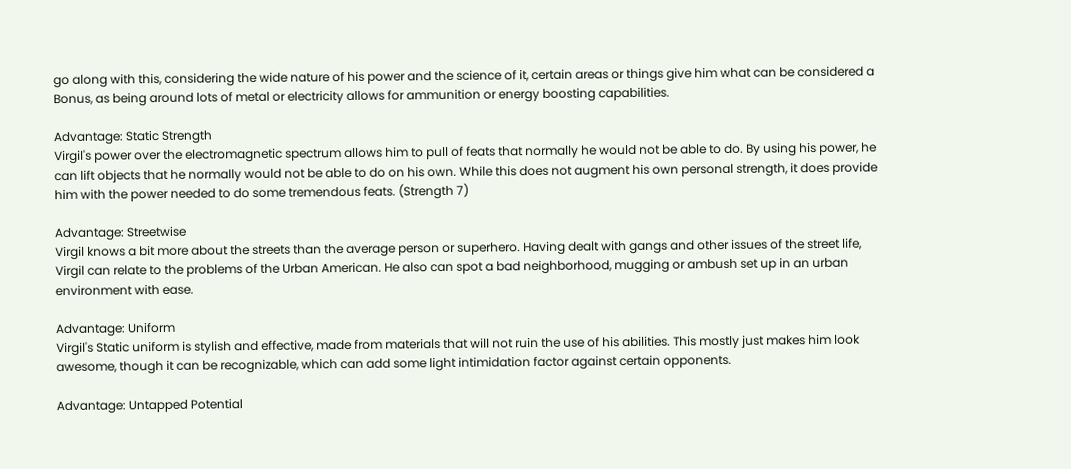go along with this, considering the wide nature of his power and the science of it, certain areas or things give him what can be considered a Bonus, as being around lots of metal or electricity allows for ammunition or energy boosting capabilities.

Advantage: Static Strength
Virgil's power over the electromagnetic spectrum allows him to pull of feats that normally he would not be able to do. By using his power, he can lift objects that he normally would not be able to do on his own. While this does not augment his own personal strength, it does provide him with the power needed to do some tremendous feats. (Strength 7)

Advantage: Streetwise
Virgil knows a bit more about the streets than the average person or superhero. Having dealt with gangs and other issues of the street life, Virgil can relate to the problems of the Urban American. He also can spot a bad neighborhood, mugging or ambush set up in an urban environment with ease.

Advantage: Uniform
Virgil's Static uniform is stylish and effective, made from materials that will not ruin the use of his abilities. This mostly just makes him look awesome, though it can be recognizable, which can add some light intimidation factor against certain opponents.

Advantage: Untapped Potential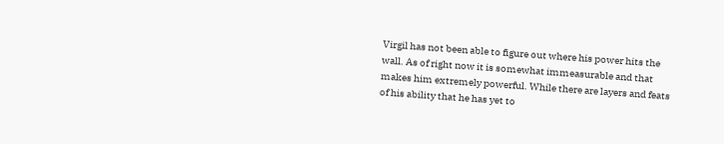Virgil has not been able to figure out where his power hits the wall. As of right now it is somewhat immeasurable and that makes him extremely powerful. While there are layers and feats of his ability that he has yet to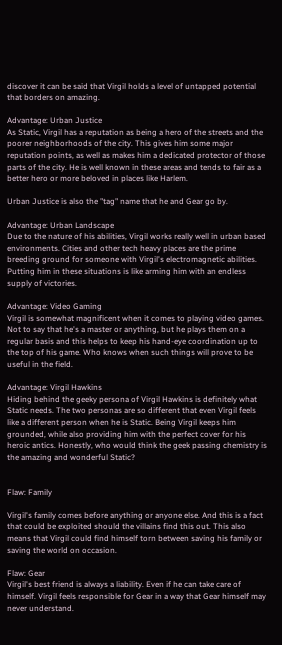discover it can be said that Virgil holds a level of untapped potential that borders on amazing.

Advantage: Urban Justice
As Static, Virgil has a reputation as being a hero of the streets and the poorer neighborhoods of the city. This gives him some major reputation points, as well as makes him a dedicated protector of those parts of the city. He is well known in these areas and tends to fair as a better hero or more beloved in places like Harlem.

Urban Justice is also the "tag" name that he and Gear go by.

Advantage: Urban Landscape
Due to the nature of his abilities, Virgil works really well in urban based environments. Cities and other tech heavy places are the prime breeding ground for someone with Virgil's electromagnetic abilities. Putting him in these situations is like arming him with an endless supply of victories.

Advantage: Video Gaming
Virgil is somewhat magnificent when it comes to playing video games. Not to say that he's a master or anything, but he plays them on a regular basis and this helps to keep his hand-eye coordination up to the top of his game. Who knows when such things will prove to be useful in the field.

Advantage: Virgil Hawkins
Hiding behind the geeky persona of Virgil Hawkins is definitely what Static needs. The two personas are so different that even Virgil feels like a different person when he is Static. Being Virgil keeps him grounded, while also providing him with the perfect cover for his heroic antics. Honestly, who would think the geek passing chemistry is the amazing and wonderful Static?


Flaw: Family

Virgil's family comes before anything or anyone else. And this is a fact that could be exploited should the villains find this out. This also means that Virgil could find himself torn between saving his family or saving the world on occasion.

Flaw: Gear
Virgil's best friend is always a liability. Even if he can take care of himself. Virgil feels responsible for Gear in a way that Gear himself may never understand.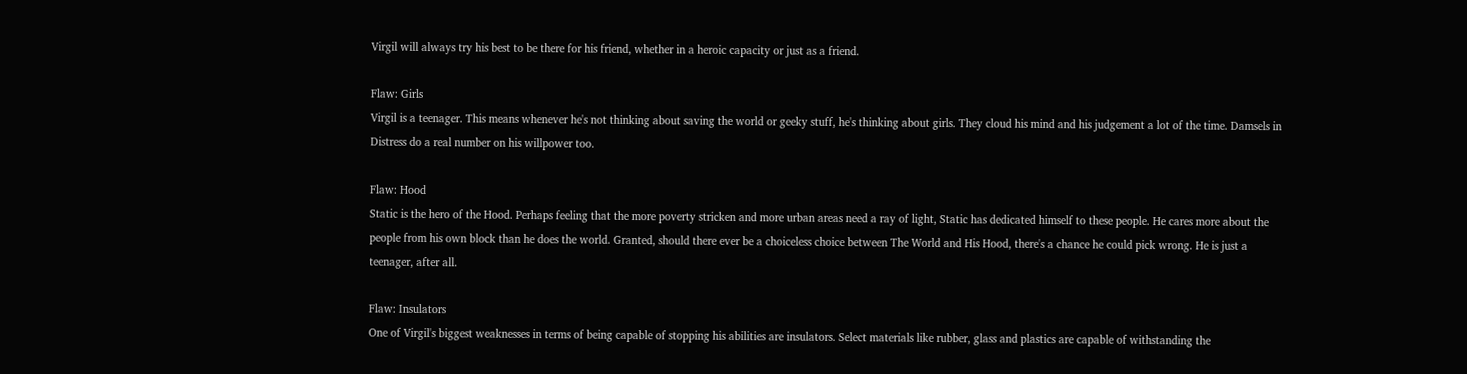Virgil will always try his best to be there for his friend, whether in a heroic capacity or just as a friend.

Flaw: Girls
Virgil is a teenager. This means whenever he's not thinking about saving the world or geeky stuff, he's thinking about girls. They cloud his mind and his judgement a lot of the time. Damsels in Distress do a real number on his willpower too.

Flaw: Hood
Static is the hero of the Hood. Perhaps feeling that the more poverty stricken and more urban areas need a ray of light, Static has dedicated himself to these people. He cares more about the people from his own block than he does the world. Granted, should there ever be a choiceless choice between The World and His Hood, there's a chance he could pick wrong. He is just a teenager, after all.

Flaw: Insulators
One of Virgil's biggest weaknesses in terms of being capable of stopping his abilities are insulators. Select materials like rubber, glass and plastics are capable of withstanding the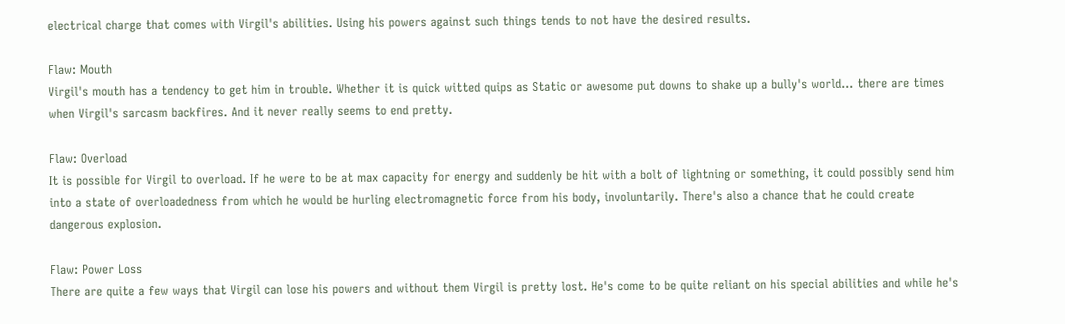electrical charge that comes with Virgil's abilities. Using his powers against such things tends to not have the desired results.

Flaw: Mouth
Virgil's mouth has a tendency to get him in trouble. Whether it is quick witted quips as Static or awesome put downs to shake up a bully's world... there are times when Virgil's sarcasm backfires. And it never really seems to end pretty.

Flaw: Overload
It is possible for Virgil to overload. If he were to be at max capacity for energy and suddenly be hit with a bolt of lightning or something, it could possibly send him into a state of overloadedness from which he would be hurling electromagnetic force from his body, involuntarily. There's also a chance that he could create dangerous explosion.

Flaw: Power Loss
There are quite a few ways that Virgil can lose his powers and without them Virgil is pretty lost. He's come to be quite reliant on his special abilities and while he's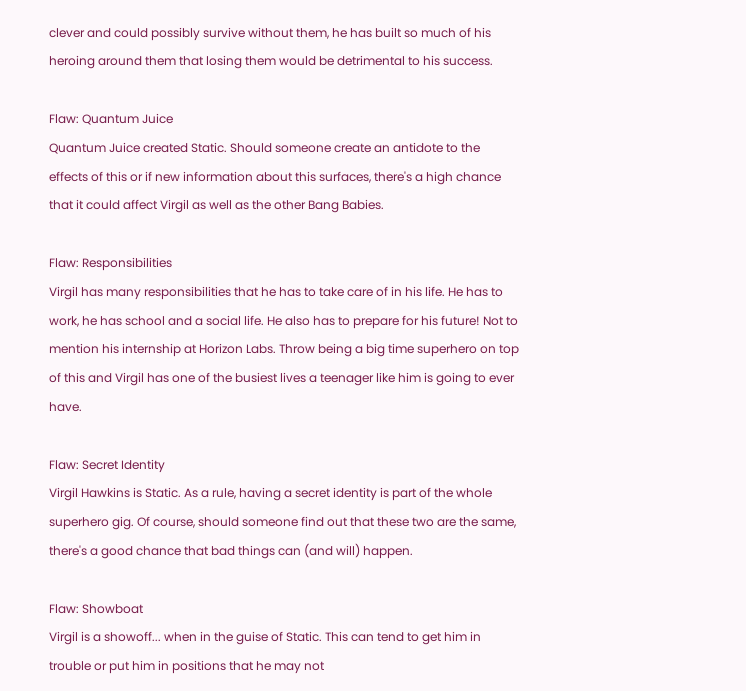clever and could possibly survive without them, he has built so much of his heroing around them that losing them would be detrimental to his success.

Flaw: Quantum Juice
Quantum Juice created Static. Should someone create an antidote to the effects of this or if new information about this surfaces, there's a high chance that it could affect Virgil as well as the other Bang Babies.

Flaw: Responsibilities
Virgil has many responsibilities that he has to take care of in his life. He has to work, he has school and a social life. He also has to prepare for his future! Not to mention his internship at Horizon Labs. Throw being a big time superhero on top of this and Virgil has one of the busiest lives a teenager like him is going to ever have.

Flaw: Secret Identity
Virgil Hawkins is Static. As a rule, having a secret identity is part of the whole superhero gig. Of course, should someone find out that these two are the same, there's a good chance that bad things can (and will) happen.

Flaw: Showboat
Virgil is a showoff... when in the guise of Static. This can tend to get him in trouble or put him in positions that he may not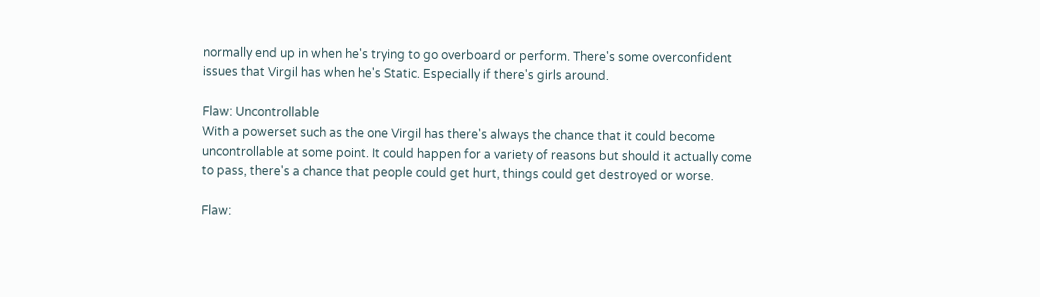normally end up in when he's trying to go overboard or perform. There's some overconfident issues that Virgil has when he's Static. Especially if there's girls around.

Flaw: Uncontrollable
With a powerset such as the one Virgil has there's always the chance that it could become uncontrollable at some point. It could happen for a variety of reasons but should it actually come to pass, there's a chance that people could get hurt, things could get destroyed or worse.

Flaw: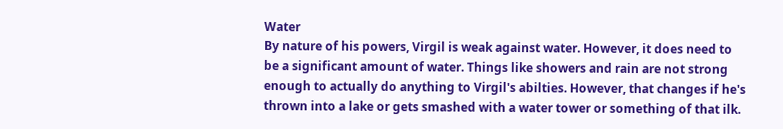Water
By nature of his powers, Virgil is weak against water. However, it does need to be a significant amount of water. Things like showers and rain are not strong enough to actually do anything to Virgil's abilties. However, that changes if he's thrown into a lake or gets smashed with a water tower or something of that ilk.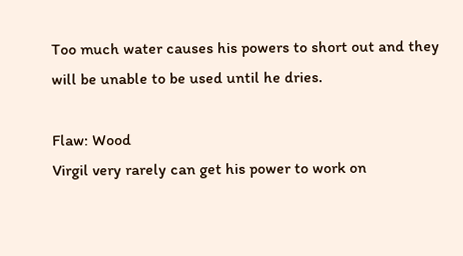Too much water causes his powers to short out and they will be unable to be used until he dries.

Flaw: Wood
Virgil very rarely can get his power to work on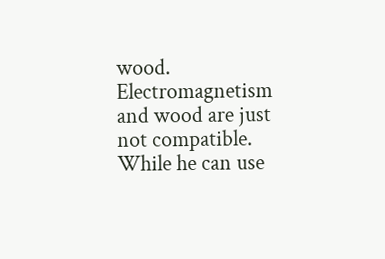wood. Electromagnetism and wood are just not compatible. While he can use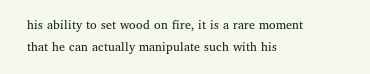his ability to set wood on fire, it is a rare moment that he can actually manipulate such with his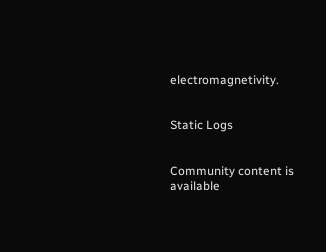electromagnetivity.


Static Logs


Community content is available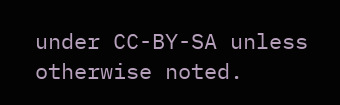under CC-BY-SA unless otherwise noted.